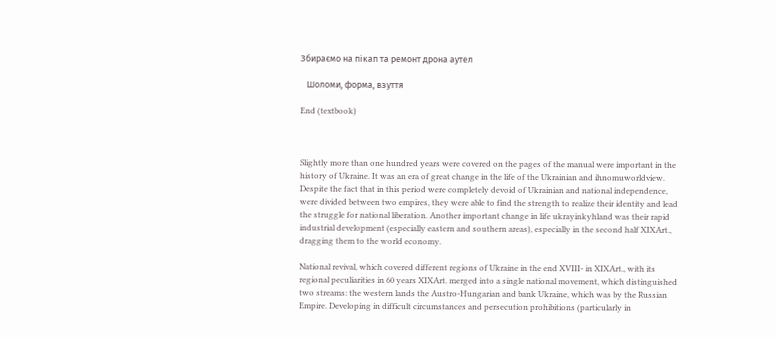Збираємо на пікап та ремонт дрона аутел

   Шоломи, форма, взуття

End (textbook)



Slightly more than one hundred years were covered on the pages of the manual were important in the history of Ukraine. It was an era of great change in the life of the Ukrainian and ihnomuworldview. Despite the fact that in this period were completely devoid of Ukrainian and national independence, were divided between two empires, they were able to find the strength to realize their identity and lead the struggle for national liberation. Another important change in life ukrayinkyhland was their rapid industrial development (especially eastern and southern areas), especially in the second half XIXArt., dragging them to the world economy.

National revival, which covered different regions of Ukraine in the end XVIII- in XIXArt., with its regional peculiarities in 60 years XIXArt. merged into a single national movement, which distinguished two streams: the western lands the Austro-Hungarian and bank Ukraine, which was by the Russian Empire. Developing in difficult circumstances and persecution prohibitions (particularly in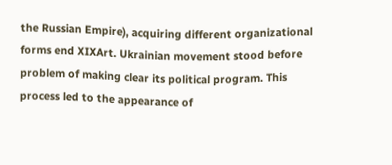the Russian Empire), acquiring different organizational forms end XIXArt. Ukrainian movement stood before problem of making clear its political program. This process led to the appearance of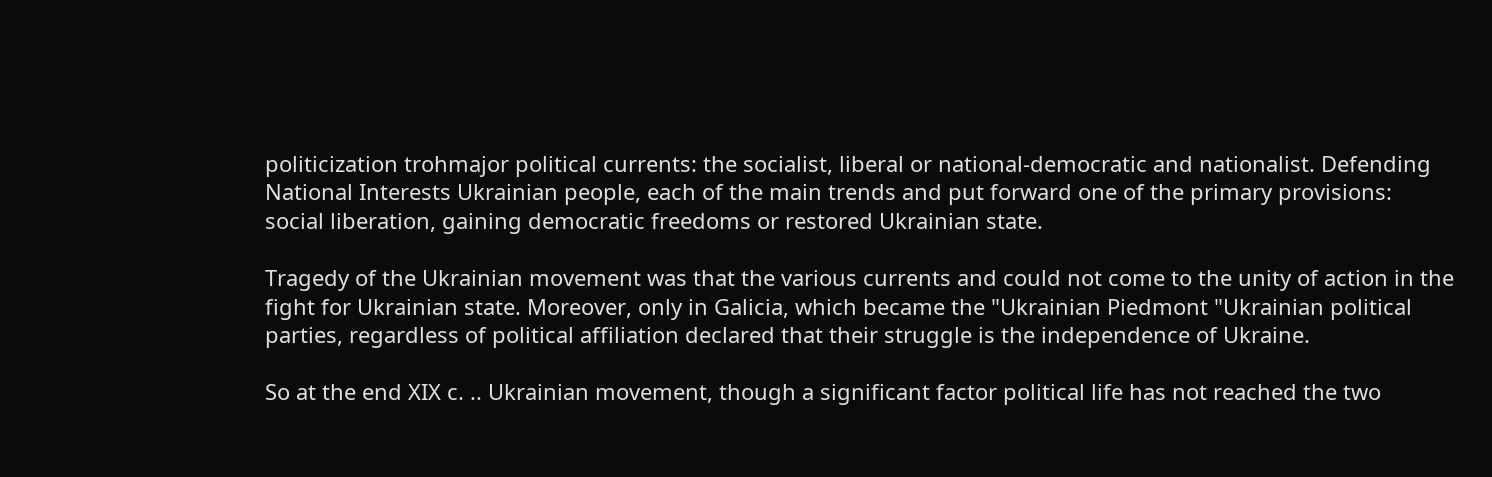politicization trohmajor political currents: the socialist, liberal or national-democratic and nationalist. Defending National Interests Ukrainian people, each of the main trends and put forward one of the primary provisions: social liberation, gaining democratic freedoms or restored Ukrainian state.

Tragedy of the Ukrainian movement was that the various currents and could not come to the unity of action in the fight for Ukrainian state. Moreover, only in Galicia, which became the "Ukrainian Piedmont "Ukrainian political parties, regardless of political affiliation declared that their struggle is the independence of Ukraine.

So at the end XIX c. .. Ukrainian movement, though a significant factor political life has not reached the two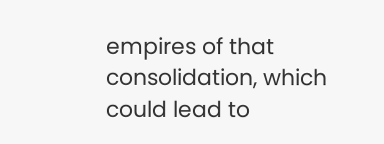empires of that consolidation, which could lead to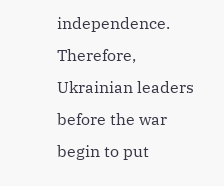independence. Therefore, Ukrainian leaders before the war begin to put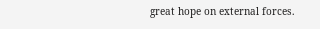great hope on external forces.